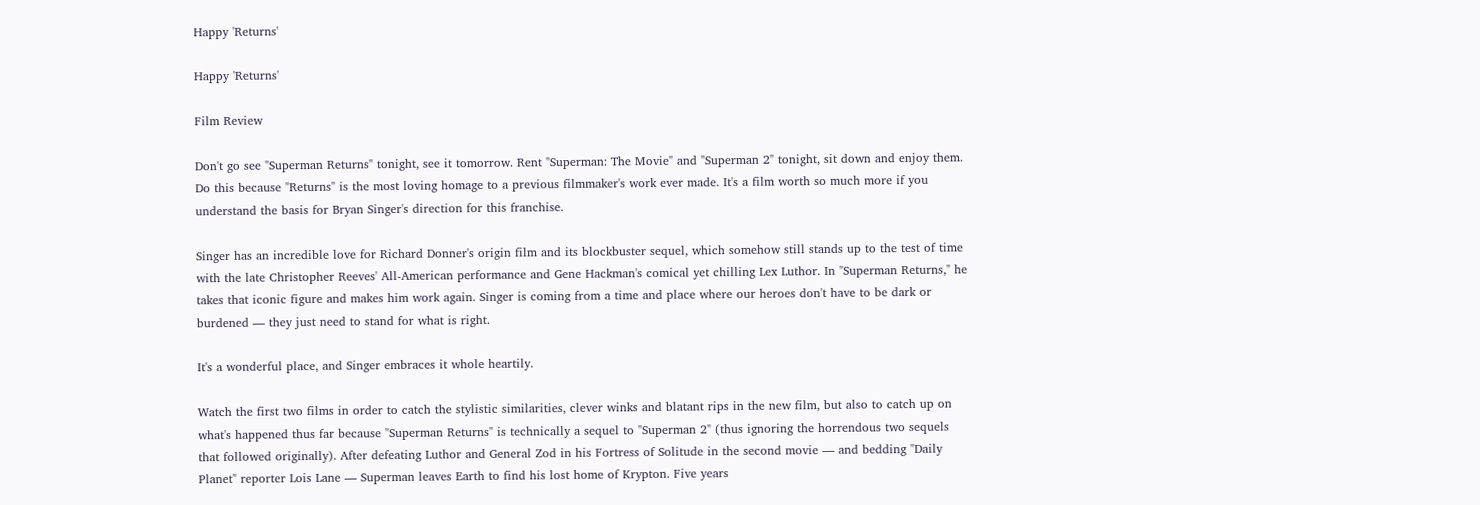Happy 'Returns'

Happy 'Returns'

Film Review

Don't go see "Superman Returns" tonight, see it tomorrow. Rent "Superman: The Movie" and "Superman 2" tonight, sit down and enjoy them. Do this because "Returns" is the most loving homage to a previous filmmaker's work ever made. It's a film worth so much more if you understand the basis for Bryan Singer's direction for this franchise.

Singer has an incredible love for Richard Donner's origin film and its blockbuster sequel, which somehow still stands up to the test of time with the late Christopher Reeves' All-American performance and Gene Hackman's comical yet chilling Lex Luthor. In "Superman Returns," he takes that iconic figure and makes him work again. Singer is coming from a time and place where our heroes don't have to be dark or burdened — they just need to stand for what is right.

It's a wonderful place, and Singer embraces it whole heartily.

Watch the first two films in order to catch the stylistic similarities, clever winks and blatant rips in the new film, but also to catch up on what's happened thus far because "Superman Returns" is technically a sequel to "Superman 2" (thus ignoring the horrendous two sequels that followed originally). After defeating Luthor and General Zod in his Fortress of Solitude in the second movie — and bedding "Daily Planet" reporter Lois Lane — Superman leaves Earth to find his lost home of Krypton. Five years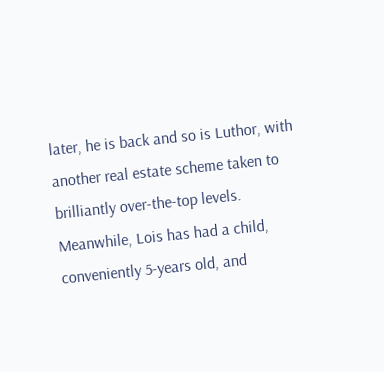later, he is back and so is Luthor, with another real estate scheme taken to brilliantly over-the-top levels. Meanwhile, Lois has had a child, conveniently 5-years old, and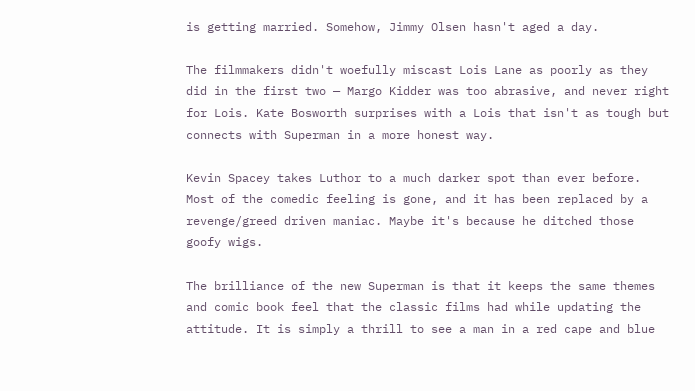is getting married. Somehow, Jimmy Olsen hasn't aged a day.

The filmmakers didn't woefully miscast Lois Lane as poorly as they did in the first two — Margo Kidder was too abrasive, and never right for Lois. Kate Bosworth surprises with a Lois that isn't as tough but connects with Superman in a more honest way.

Kevin Spacey takes Luthor to a much darker spot than ever before. Most of the comedic feeling is gone, and it has been replaced by a revenge/greed driven maniac. Maybe it's because he ditched those goofy wigs.

The brilliance of the new Superman is that it keeps the same themes and comic book feel that the classic films had while updating the attitude. It is simply a thrill to see a man in a red cape and blue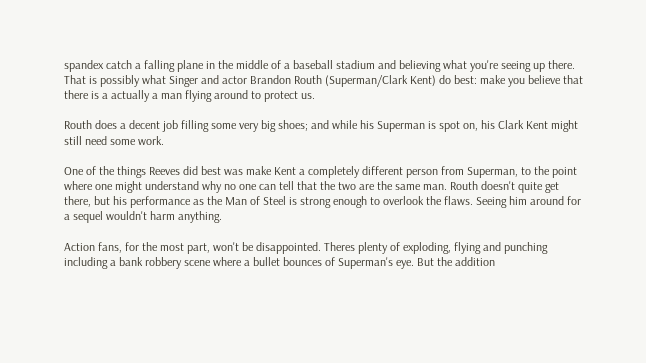spandex catch a falling plane in the middle of a baseball stadium and believing what you're seeing up there. That is possibly what Singer and actor Brandon Routh (Superman/Clark Kent) do best: make you believe that there is a actually a man flying around to protect us.

Routh does a decent job filling some very big shoes; and while his Superman is spot on, his Clark Kent might still need some work.

One of the things Reeves did best was make Kent a completely different person from Superman, to the point where one might understand why no one can tell that the two are the same man. Routh doesn't quite get there, but his performance as the Man of Steel is strong enough to overlook the flaws. Seeing him around for a sequel wouldn't harm anything.

Action fans, for the most part, won't be disappointed. Theres plenty of exploding, flying and punching including a bank robbery scene where a bullet bounces of Superman's eye. But the addition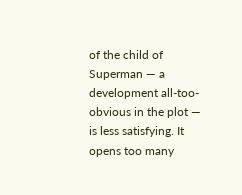of the child of Superman — a development all-too-obvious in the plot — is less satisfying. It opens too many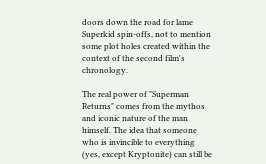doors down the road for lame Superkid spin-offs, not to mention some plot holes created within the context of the second film's chronology.

The real power of "Superman Returns" comes from the mythos and iconic nature of the man himself. The idea that someone who is invincible to everything (yes, except Kryptonite) can still be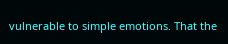vulnerable to simple emotions. That the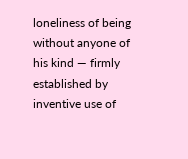loneliness of being without anyone of his kind — firmly established by inventive use of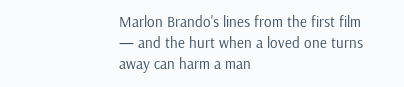Marlon Brando's lines from the first film — and the hurt when a loved one turns away can harm a man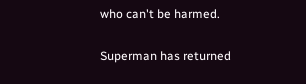who can't be harmed.

Superman has returned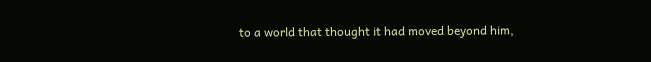to a world that thought it had moved beyond him,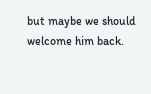but maybe we should welcome him back.